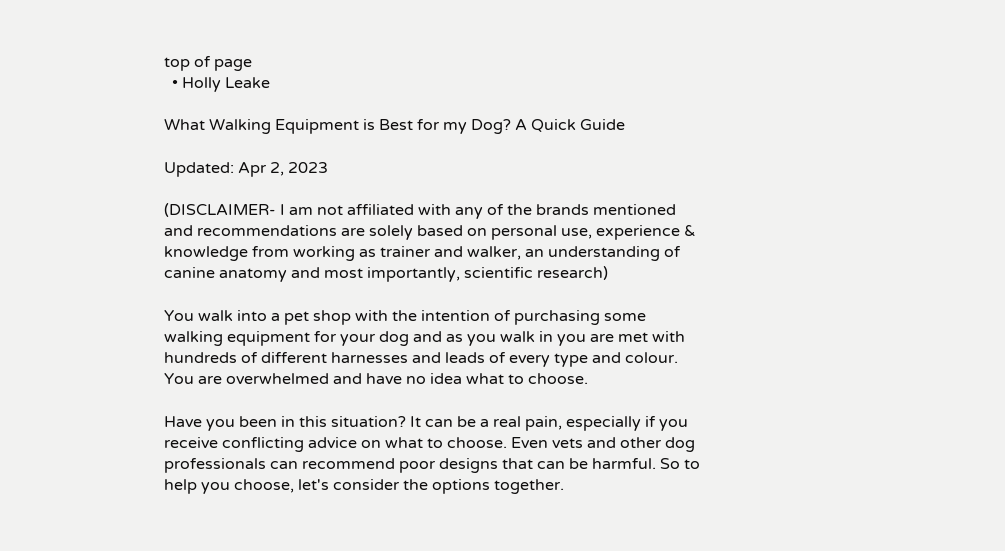top of page
  • Holly Leake

What Walking Equipment is Best for my Dog? A Quick Guide

Updated: Apr 2, 2023

(DISCLAIMER- I am not affiliated with any of the brands mentioned and recommendations are solely based on personal use, experience & knowledge from working as trainer and walker, an understanding of canine anatomy and most importantly, scientific research)

You walk into a pet shop with the intention of purchasing some walking equipment for your dog and as you walk in you are met with hundreds of different harnesses and leads of every type and colour. You are overwhelmed and have no idea what to choose.

Have you been in this situation? It can be a real pain, especially if you receive conflicting advice on what to choose. Even vets and other dog professionals can recommend poor designs that can be harmful. So to help you choose, let's consider the options together.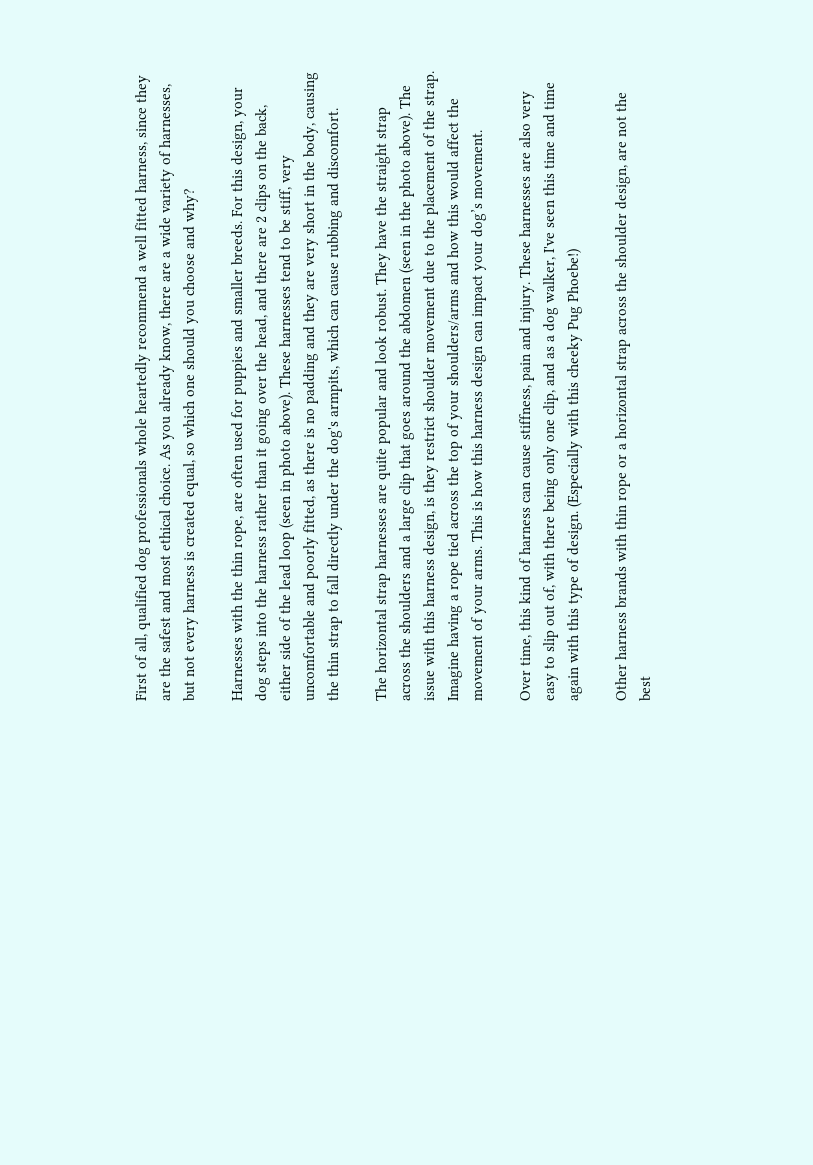First of all, qualified dog professionals whole heartedly recommend a well fitted harness, since they are the safest and most ethical choice. As you already know, there are a wide variety of harnesses, but not every harness is created equal, so which one should you choose and why?

Harnesses with the thin rope, are often used for puppies and smaller breeds. For this design, your dog steps into the harness rather than it going over the head, and there are 2 clips on the back, either side of the lead loop (seen in photo above). These harnesses tend to be stiff, very uncomfortable and poorly fitted, as there is no padding and they are very short in the body, causing the thin strap to fall directly under the dog's armpits, which can cause rubbing and discomfort.

The horizontal strap harnesses are quite popular and look robust. They have the straight strap across the shoulders and a large clip that goes around the abdomen (seen in the photo above). The issue with this harness design, is they restrict shoulder movement due to the placement of the strap. Imagine having a rope tied across the top of your shoulders/arms and how this would affect the movement of your arms. This is how this harness design can impact your dog’s movement.

Over time, this kind of harness can cause stiffness, pain and injury. These harnesses are also very easy to slip out of, with there being only one clip, and as a dog walker, I've seen this time and time again with this type of design. (Especially with this cheeky Pug Phoebe!)

Other harness brands with thin rope or a horizontal strap across the shoulder design, are not the best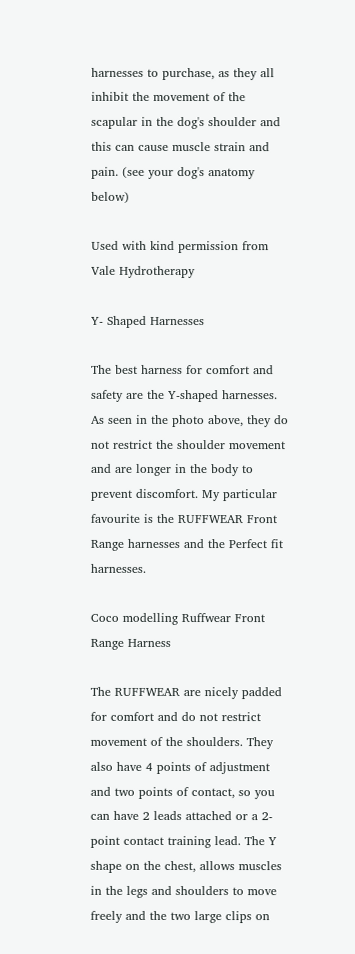harnesses to purchase, as they all inhibit the movement of the scapular in the dog's shoulder and this can cause muscle strain and pain. (see your dog's anatomy below)

Used with kind permission from Vale Hydrotherapy

Y- Shaped Harnesses

The best harness for comfort and safety are the Y-shaped harnesses. As seen in the photo above, they do not restrict the shoulder movement and are longer in the body to prevent discomfort. My particular favourite is the RUFFWEAR Front Range harnesses and the Perfect fit harnesses.

Coco modelling Ruffwear Front Range Harness

The RUFFWEAR are nicely padded for comfort and do not restrict movement of the shoulders. They also have 4 points of adjustment and two points of contact, so you can have 2 leads attached or a 2- point contact training lead. The Y shape on the chest, allows muscles in the legs and shoulders to move freely and the two large clips on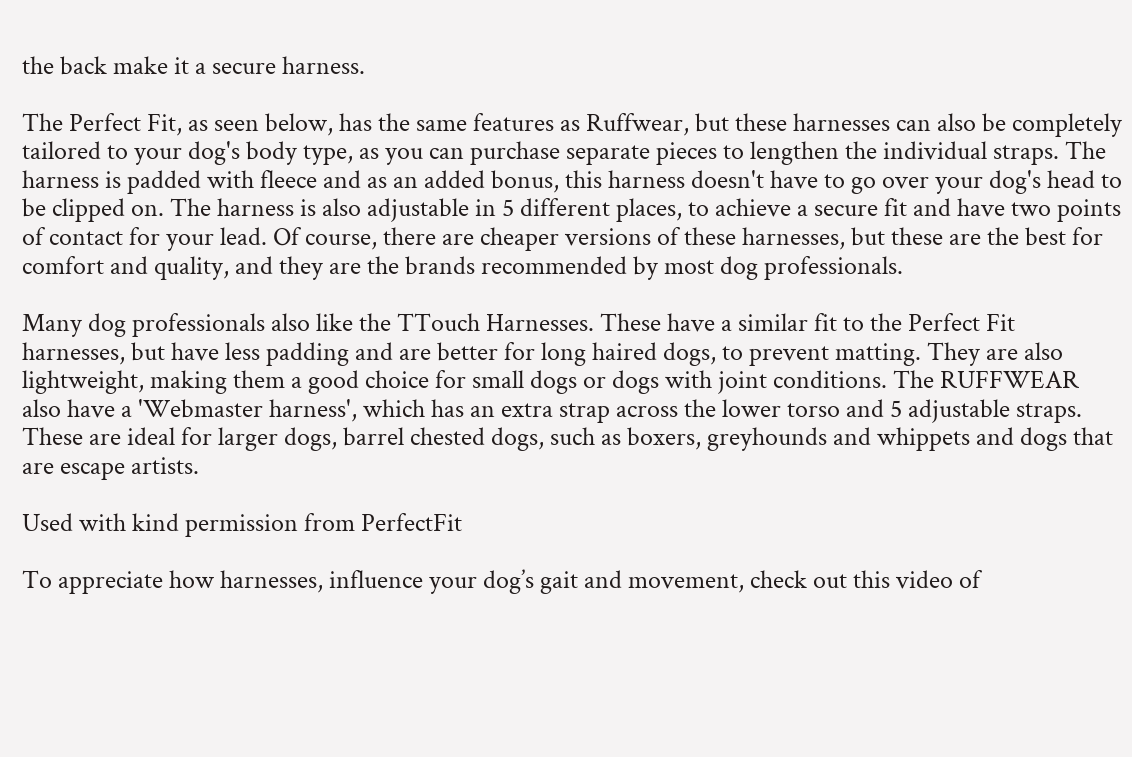the back make it a secure harness.

The Perfect Fit, as seen below, has the same features as Ruffwear, but these harnesses can also be completely tailored to your dog's body type, as you can purchase separate pieces to lengthen the individual straps. The harness is padded with fleece and as an added bonus, this harness doesn't have to go over your dog's head to be clipped on. The harness is also adjustable in 5 different places, to achieve a secure fit and have two points of contact for your lead. Of course, there are cheaper versions of these harnesses, but these are the best for comfort and quality, and they are the brands recommended by most dog professionals.

Many dog professionals also like the TTouch Harnesses. These have a similar fit to the Perfect Fit harnesses, but have less padding and are better for long haired dogs, to prevent matting. They are also lightweight, making them a good choice for small dogs or dogs with joint conditions. The RUFFWEAR also have a 'Webmaster harness', which has an extra strap across the lower torso and 5 adjustable straps. These are ideal for larger dogs, barrel chested dogs, such as boxers, greyhounds and whippets and dogs that are escape artists.

Used with kind permission from PerfectFit

To appreciate how harnesses, influence your dog’s gait and movement, check out this video of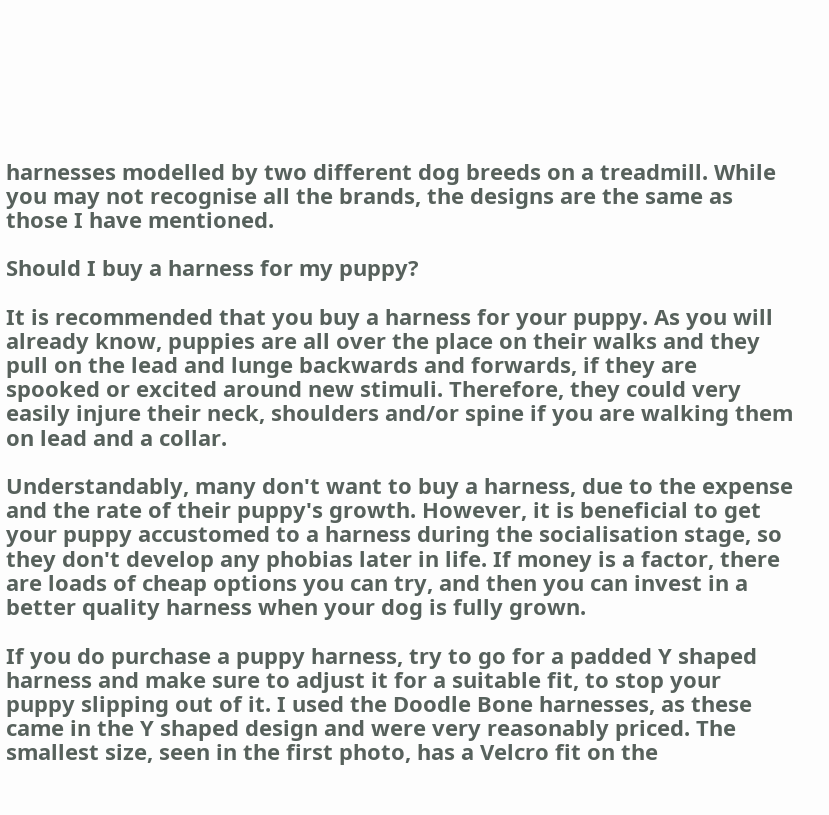harnesses modelled by two different dog breeds on a treadmill. While you may not recognise all the brands, the designs are the same as those I have mentioned.

Should I buy a harness for my puppy?

It is recommended that you buy a harness for your puppy. As you will already know, puppies are all over the place on their walks and they pull on the lead and lunge backwards and forwards, if they are spooked or excited around new stimuli. Therefore, they could very easily injure their neck, shoulders and/or spine if you are walking them on lead and a collar.

Understandably, many don't want to buy a harness, due to the expense and the rate of their puppy's growth. However, it is beneficial to get your puppy accustomed to a harness during the socialisation stage, so they don't develop any phobias later in life. If money is a factor, there are loads of cheap options you can try, and then you can invest in a better quality harness when your dog is fully grown.

If you do purchase a puppy harness, try to go for a padded Y shaped harness and make sure to adjust it for a suitable fit, to stop your puppy slipping out of it. I used the Doodle Bone harnesses, as these came in the Y shaped design and were very reasonably priced. The smallest size, seen in the first photo, has a Velcro fit on the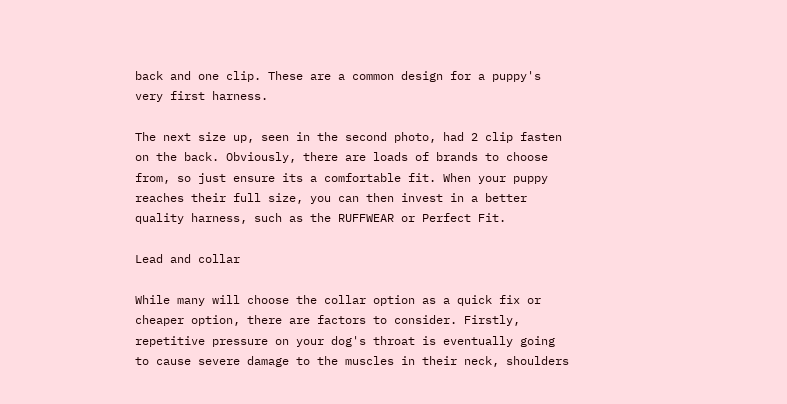back and one clip. These are a common design for a puppy's very first harness.

The next size up, seen in the second photo, had 2 clip fasten on the back. Obviously, there are loads of brands to choose from, so just ensure its a comfortable fit. When your puppy reaches their full size, you can then invest in a better quality harness, such as the RUFFWEAR or Perfect Fit.

Lead and collar

While many will choose the collar option as a quick fix or cheaper option, there are factors to consider. Firstly, repetitive pressure on your dog's throat is eventually going to cause severe damage to the muscles in their neck, shoulders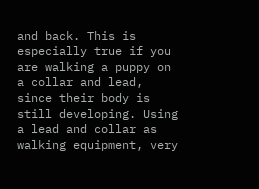and back. This is especially true if you are walking a puppy on a collar and lead, since their body is still developing. Using a lead and collar as walking equipment, very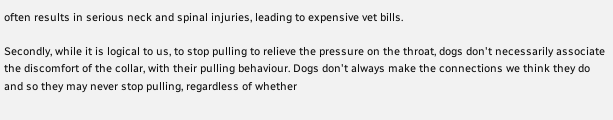often results in serious neck and spinal injuries, leading to expensive vet bills.

Secondly, while it is logical to us, to stop pulling to relieve the pressure on the throat, dogs don't necessarily associate the discomfort of the collar, with their pulling behaviour. Dogs don't always make the connections we think they do and so they may never stop pulling, regardless of whether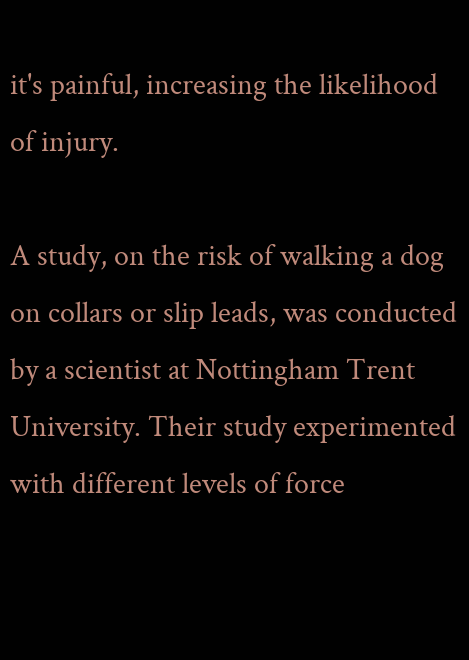it's painful, increasing the likelihood of injury.

A study, on the risk of walking a dog on collars or slip leads, was conducted by a scientist at Nottingham Trent University. Their study experimented with different levels of force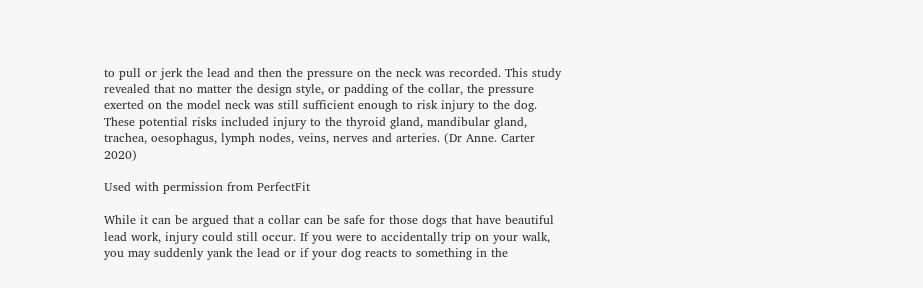to pull or jerk the lead and then the pressure on the neck was recorded. This study revealed that no matter the design style, or padding of the collar, the pressure exerted on the model neck was still sufficient enough to risk injury to the dog. These potential risks included injury to the thyroid gland, mandibular gland, trachea, oesophagus, lymph nodes, veins, nerves and arteries. (Dr Anne. Carter 2020)

Used with permission from PerfectFit

While it can be argued that a collar can be safe for those dogs that have beautiful lead work, injury could still occur. If you were to accidentally trip on your walk, you may suddenly yank the lead or if your dog reacts to something in the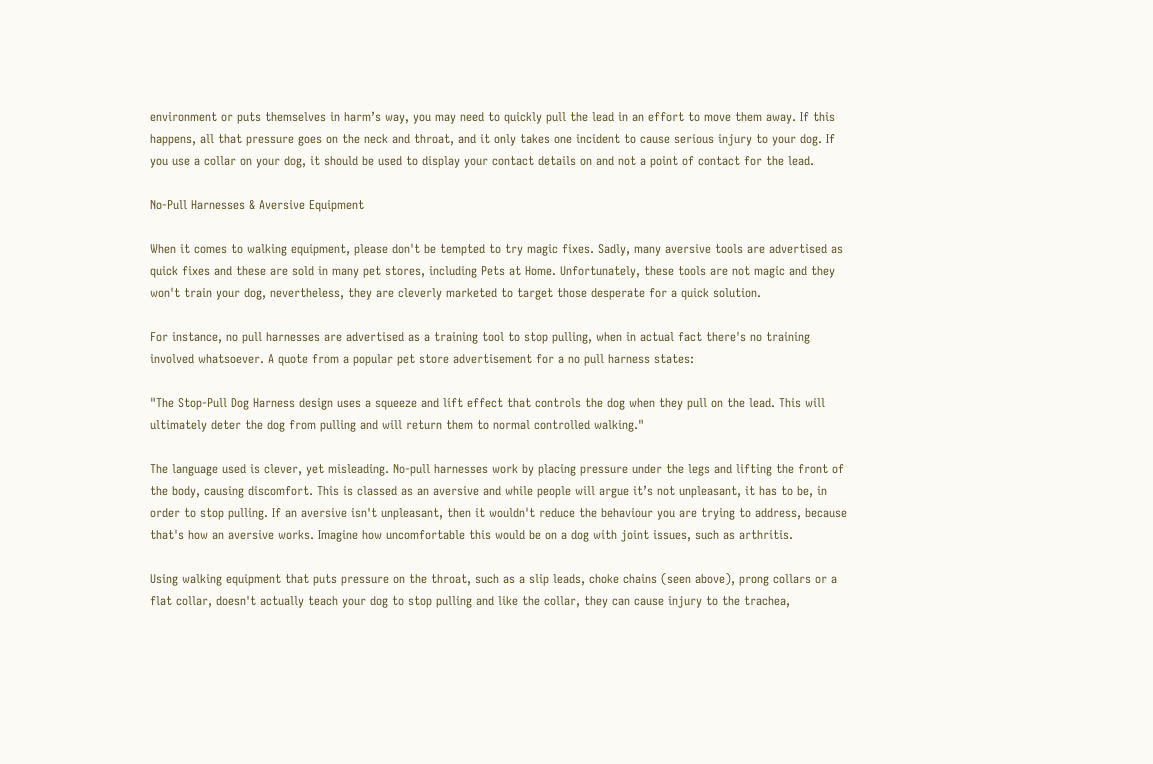environment or puts themselves in harm’s way, you may need to quickly pull the lead in an effort to move them away. If this happens, all that pressure goes on the neck and throat, and it only takes one incident to cause serious injury to your dog. If you use a collar on your dog, it should be used to display your contact details on and not a point of contact for the lead.

No-Pull Harnesses & Aversive Equipment

When it comes to walking equipment, please don't be tempted to try magic fixes. Sadly, many aversive tools are advertised as quick fixes and these are sold in many pet stores, including Pets at Home. Unfortunately, these tools are not magic and they won't train your dog, nevertheless, they are cleverly marketed to target those desperate for a quick solution.

For instance, no pull harnesses are advertised as a training tool to stop pulling, when in actual fact there's no training involved whatsoever. A quote from a popular pet store advertisement for a no pull harness states:

"The Stop-Pull Dog Harness design uses a squeeze and lift effect that controls the dog when they pull on the lead. This will ultimately deter the dog from pulling and will return them to normal controlled walking."

The language used is clever, yet misleading. No-pull harnesses work by placing pressure under the legs and lifting the front of the body, causing discomfort. This is classed as an aversive and while people will argue it’s not unpleasant, it has to be, in order to stop pulling. If an aversive isn't unpleasant, then it wouldn't reduce the behaviour you are trying to address, because that's how an aversive works. Imagine how uncomfortable this would be on a dog with joint issues, such as arthritis.

Using walking equipment that puts pressure on the throat, such as a slip leads, choke chains (seen above), prong collars or a flat collar, doesn't actually teach your dog to stop pulling and like the collar, they can cause injury to the trachea,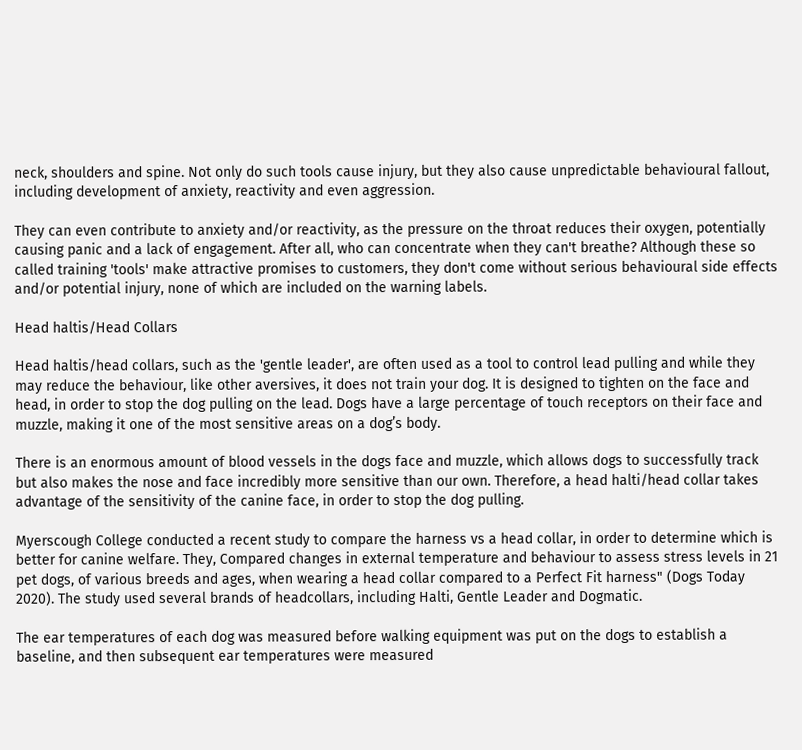neck, shoulders and spine. Not only do such tools cause injury, but they also cause unpredictable behavioural fallout, including development of anxiety, reactivity and even aggression.

They can even contribute to anxiety and/or reactivity, as the pressure on the throat reduces their oxygen, potentially causing panic and a lack of engagement. After all, who can concentrate when they can't breathe? Although these so called training 'tools' make attractive promises to customers, they don't come without serious behavioural side effects and/or potential injury, none of which are included on the warning labels.

Head haltis/Head Collars

Head haltis/head collars, such as the 'gentle leader', are often used as a tool to control lead pulling and while they may reduce the behaviour, like other aversives, it does not train your dog. It is designed to tighten on the face and head, in order to stop the dog pulling on the lead. Dogs have a large percentage of touch receptors on their face and muzzle, making it one of the most sensitive areas on a dog’s body.

There is an enormous amount of blood vessels in the dogs face and muzzle, which allows dogs to successfully track but also makes the nose and face incredibly more sensitive than our own. Therefore, a head halti/head collar takes advantage of the sensitivity of the canine face, in order to stop the dog pulling.

Myerscough College conducted a recent study to compare the harness vs a head collar, in order to determine which is better for canine welfare. They, Compared changes in external temperature and behaviour to assess stress levels in 21 pet dogs, of various breeds and ages, when wearing a head collar compared to a Perfect Fit harness" (Dogs Today 2020). The study used several brands of headcollars, including Halti, Gentle Leader and Dogmatic.

The ear temperatures of each dog was measured before walking equipment was put on the dogs to establish a baseline, and then subsequent ear temperatures were measured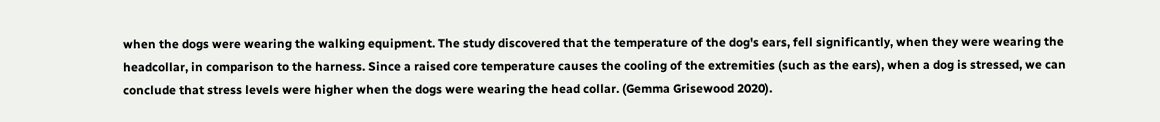when the dogs were wearing the walking equipment. The study discovered that the temperature of the dog's ears, fell significantly, when they were wearing the headcollar, in comparison to the harness. Since a raised core temperature causes the cooling of the extremities (such as the ears), when a dog is stressed, we can conclude that stress levels were higher when the dogs were wearing the head collar. (Gemma Grisewood 2020).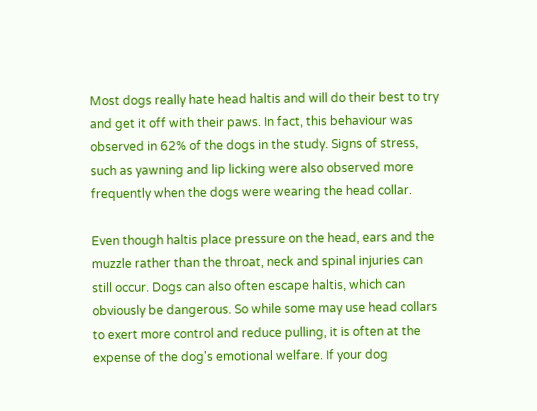Most dogs really hate head haltis and will do their best to try and get it off with their paws. In fact, this behaviour was observed in 62% of the dogs in the study. Signs of stress, such as yawning and lip licking were also observed more frequently when the dogs were wearing the head collar.

Even though haltis place pressure on the head, ears and the muzzle rather than the throat, neck and spinal injuries can still occur. Dogs can also often escape haltis, which can obviously be dangerous. So while some may use head collars to exert more control and reduce pulling, it is often at the expense of the dog's emotional welfare. If your dog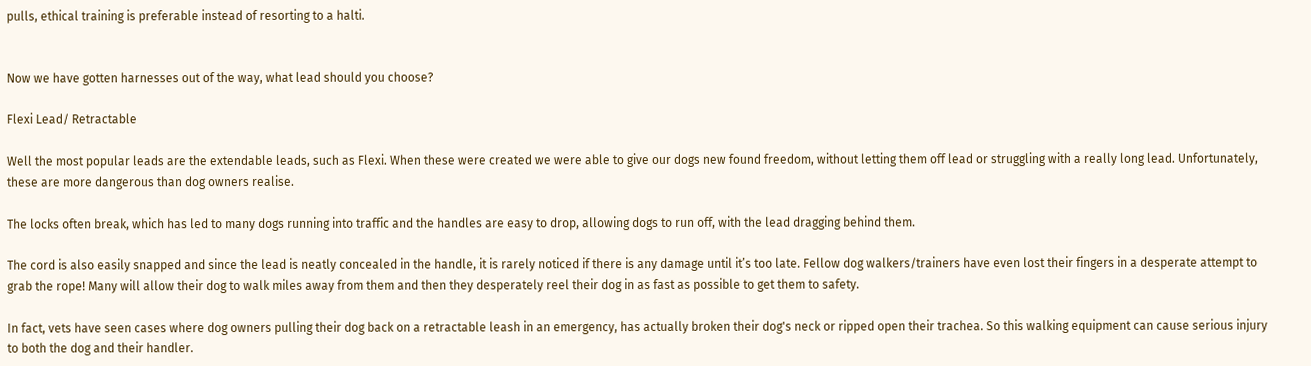pulls, ethical training is preferable instead of resorting to a halti.


Now we have gotten harnesses out of the way, what lead should you choose?

Flexi Lead/ Retractable

Well the most popular leads are the extendable leads, such as Flexi. When these were created we were able to give our dogs new found freedom, without letting them off lead or struggling with a really long lead. Unfortunately, these are more dangerous than dog owners realise.

The locks often break, which has led to many dogs running into traffic and the handles are easy to drop, allowing dogs to run off, with the lead dragging behind them.

The cord is also easily snapped and since the lead is neatly concealed in the handle, it is rarely noticed if there is any damage until it’s too late. Fellow dog walkers/trainers have even lost their fingers in a desperate attempt to grab the rope! Many will allow their dog to walk miles away from them and then they desperately reel their dog in as fast as possible to get them to safety.

In fact, vets have seen cases where dog owners pulling their dog back on a retractable leash in an emergency, has actually broken their dog's neck or ripped open their trachea. So this walking equipment can cause serious injury to both the dog and their handler.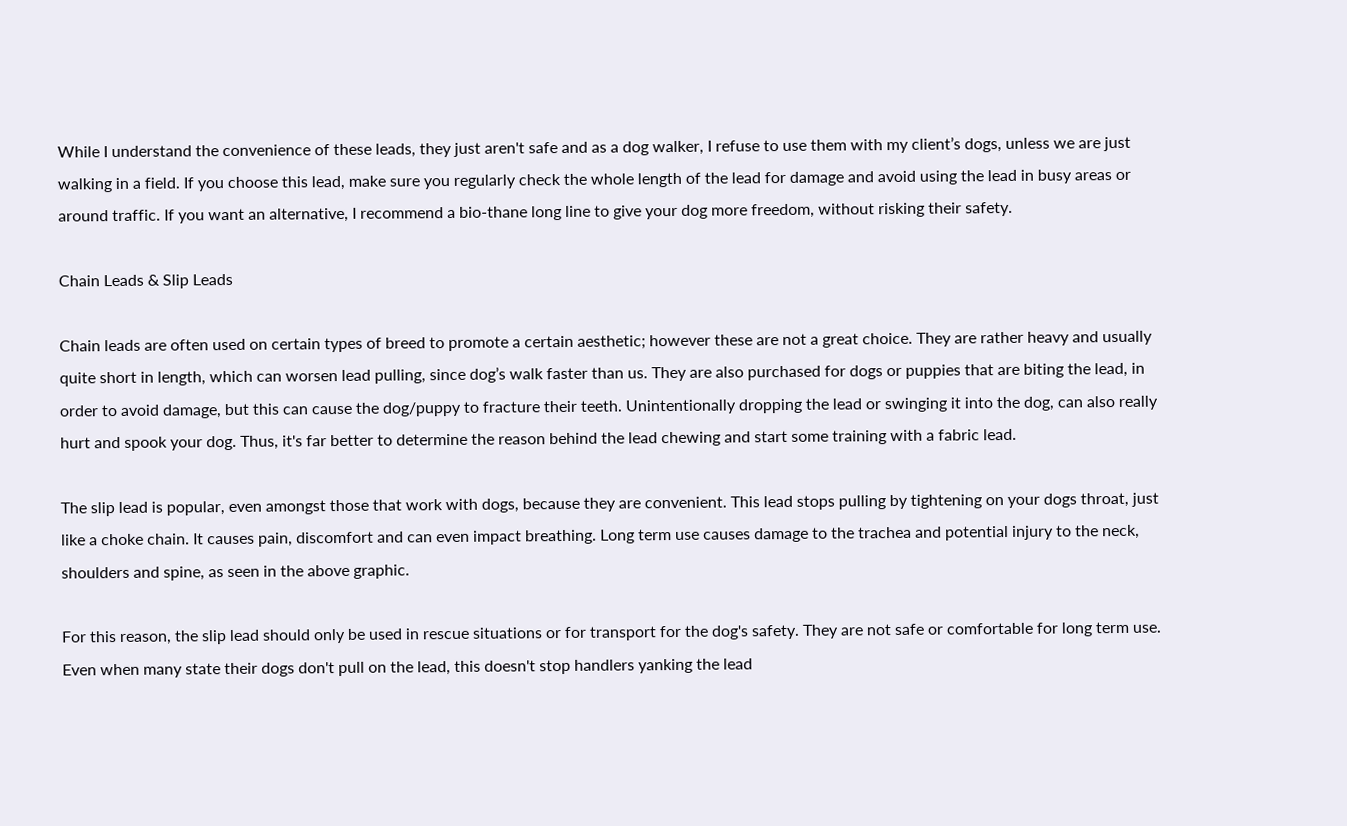While I understand the convenience of these leads, they just aren't safe and as a dog walker, I refuse to use them with my client’s dogs, unless we are just walking in a field. If you choose this lead, make sure you regularly check the whole length of the lead for damage and avoid using the lead in busy areas or around traffic. If you want an alternative, I recommend a bio-thane long line to give your dog more freedom, without risking their safety.

Chain Leads & Slip Leads

Chain leads are often used on certain types of breed to promote a certain aesthetic; however these are not a great choice. They are rather heavy and usually quite short in length, which can worsen lead pulling, since dog’s walk faster than us. They are also purchased for dogs or puppies that are biting the lead, in order to avoid damage, but this can cause the dog/puppy to fracture their teeth. Unintentionally dropping the lead or swinging it into the dog, can also really hurt and spook your dog. Thus, it's far better to determine the reason behind the lead chewing and start some training with a fabric lead.

The slip lead is popular, even amongst those that work with dogs, because they are convenient. This lead stops pulling by tightening on your dogs throat, just like a choke chain. It causes pain, discomfort and can even impact breathing. Long term use causes damage to the trachea and potential injury to the neck, shoulders and spine, as seen in the above graphic.

For this reason, the slip lead should only be used in rescue situations or for transport for the dog's safety. They are not safe or comfortable for long term use. Even when many state their dogs don't pull on the lead, this doesn't stop handlers yanking the lead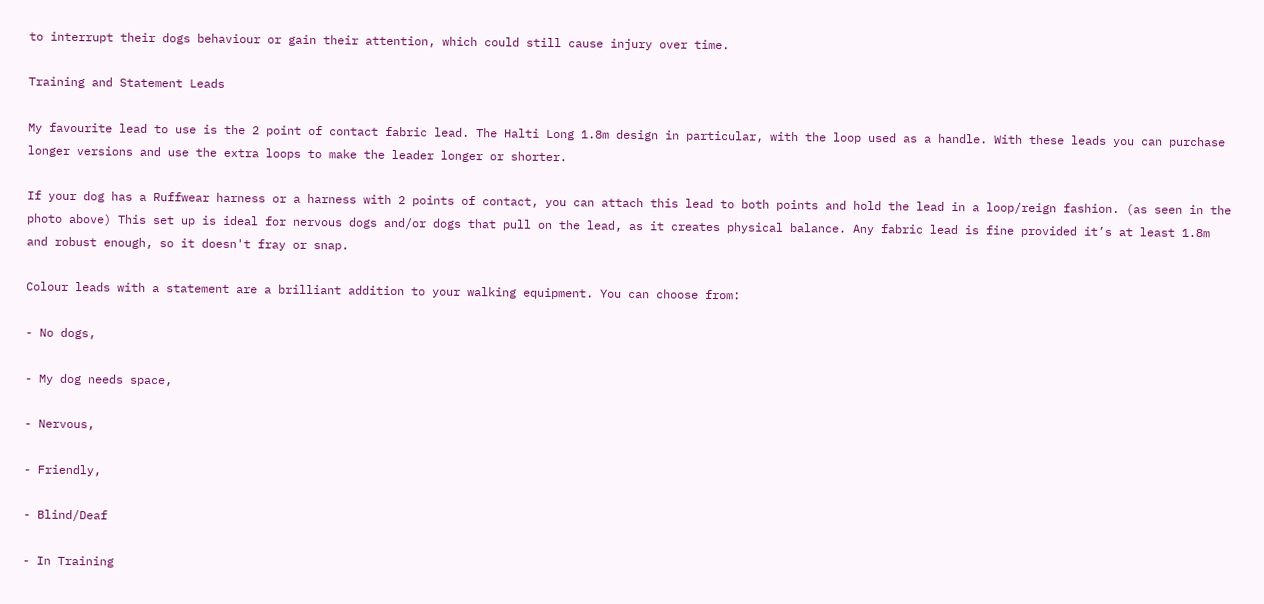to interrupt their dogs behaviour or gain their attention, which could still cause injury over time.

Training and Statement Leads

My favourite lead to use is the 2 point of contact fabric lead. The Halti Long 1.8m design in particular, with the loop used as a handle. With these leads you can purchase longer versions and use the extra loops to make the leader longer or shorter.

If your dog has a Ruffwear harness or a harness with 2 points of contact, you can attach this lead to both points and hold the lead in a loop/reign fashion. (as seen in the photo above) This set up is ideal for nervous dogs and/or dogs that pull on the lead, as it creates physical balance. Any fabric lead is fine provided it’s at least 1.8m and robust enough, so it doesn't fray or snap.

Colour leads with a statement are a brilliant addition to your walking equipment. You can choose from:

- No dogs,

- My dog needs space,

- Nervous,

- Friendly,

- Blind/Deaf

- In Training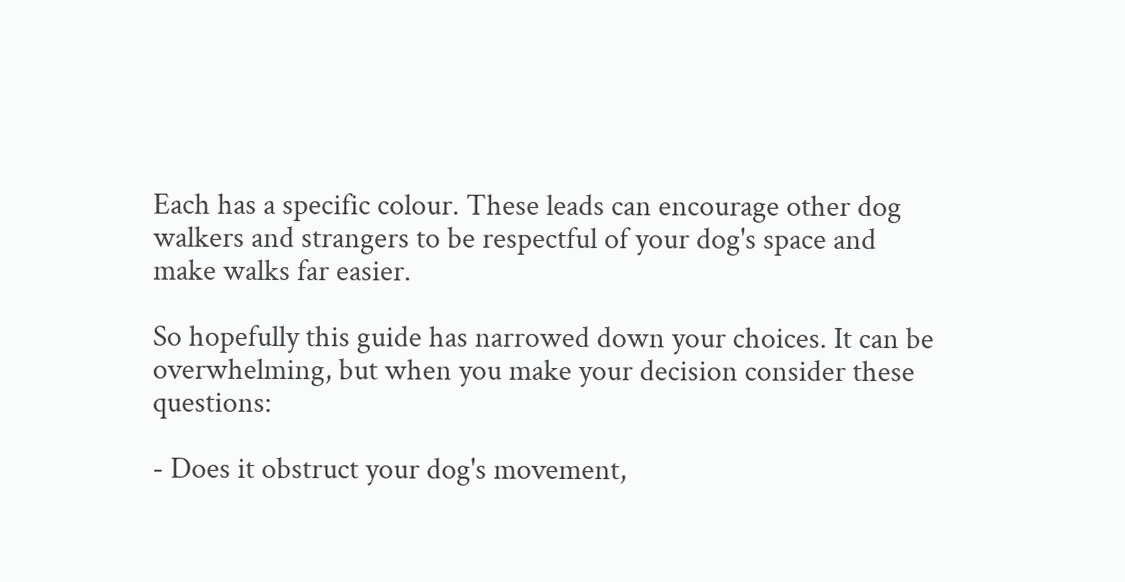Each has a specific colour. These leads can encourage other dog walkers and strangers to be respectful of your dog's space and make walks far easier.

So hopefully this guide has narrowed down your choices. It can be overwhelming, but when you make your decision consider these questions:

- Does it obstruct your dog's movement,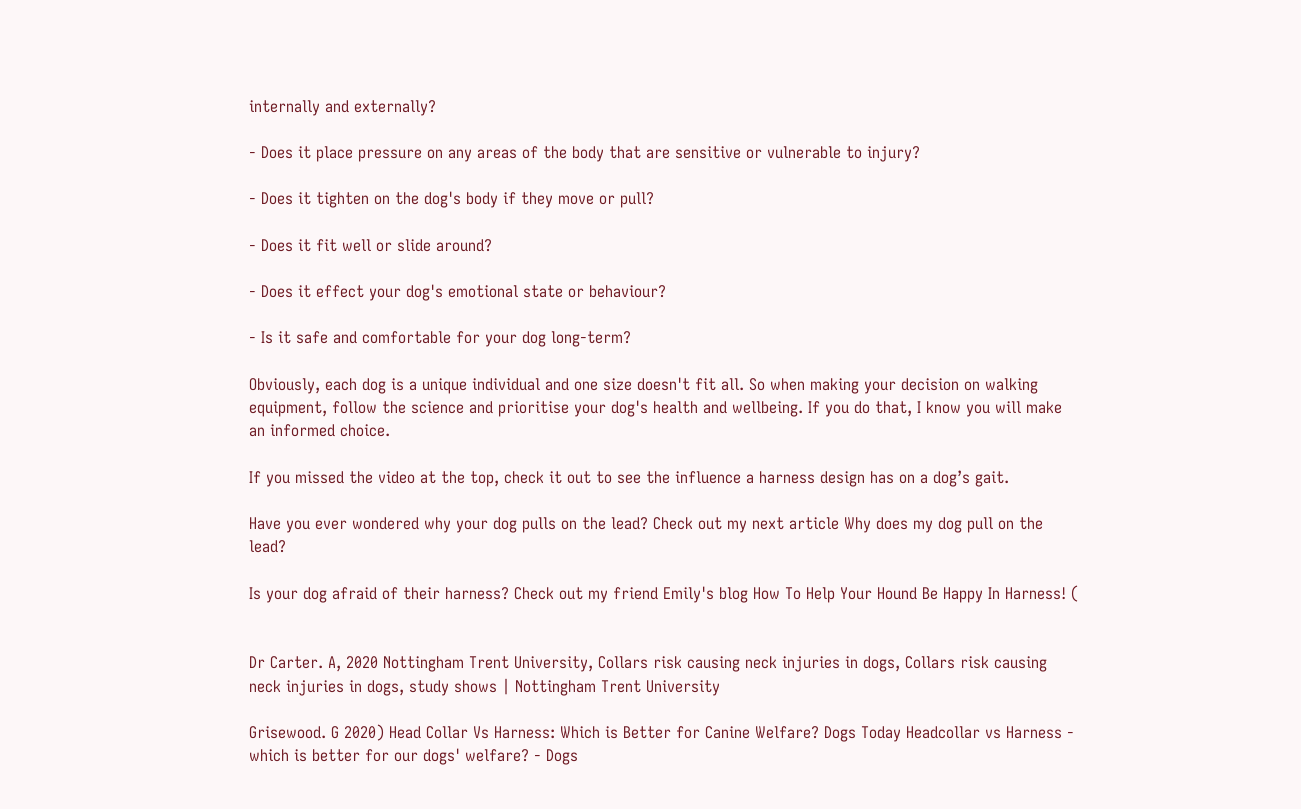internally and externally?

- Does it place pressure on any areas of the body that are sensitive or vulnerable to injury?

- Does it tighten on the dog's body if they move or pull?

- Does it fit well or slide around?

- Does it effect your dog's emotional state or behaviour?

- Is it safe and comfortable for your dog long-term?

Obviously, each dog is a unique individual and one size doesn't fit all. So when making your decision on walking equipment, follow the science and prioritise your dog's health and wellbeing. If you do that, I know you will make an informed choice.

If you missed the video at the top, check it out to see the influence a harness design has on a dog’s gait.

Have you ever wondered why your dog pulls on the lead? Check out my next article Why does my dog pull on the lead?

Is your dog afraid of their harness? Check out my friend Emily's blog How To Help Your Hound Be Happy In Harness! (


Dr Carter. A, 2020 Nottingham Trent University, Collars risk causing neck injuries in dogs, Collars risk causing neck injuries in dogs, study shows | Nottingham Trent University

Grisewood. G 2020) Head Collar Vs Harness: Which is Better for Canine Welfare? Dogs Today Headcollar vs Harness - which is better for our dogs' welfare? - Dogs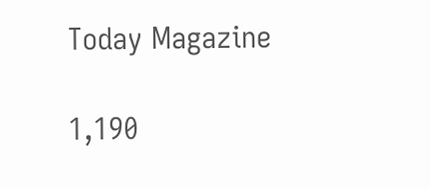Today Magazine

1,190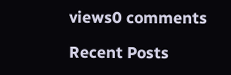views0 comments

Recent Posts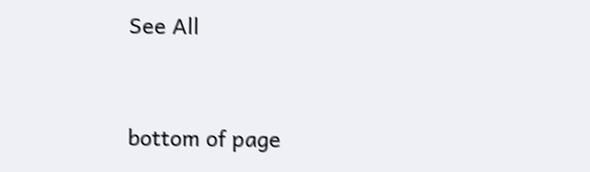See All


bottom of page